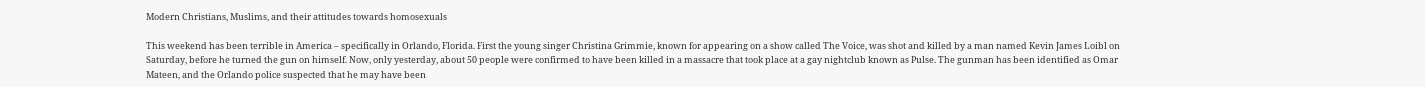Modern Christians, Muslims, and their attitudes towards homosexuals

This weekend has been terrible in America – specifically in Orlando, Florida. First the young singer Christina Grimmie, known for appearing on a show called The Voice, was shot and killed by a man named Kevin James Loibl on Saturday, before he turned the gun on himself. Now, only yesterday, about 50 people were confirmed to have been killed in a massacre that took place at a gay nightclub known as Pulse. The gunman has been identified as Omar Mateen, and the Orlando police suspected that he may have been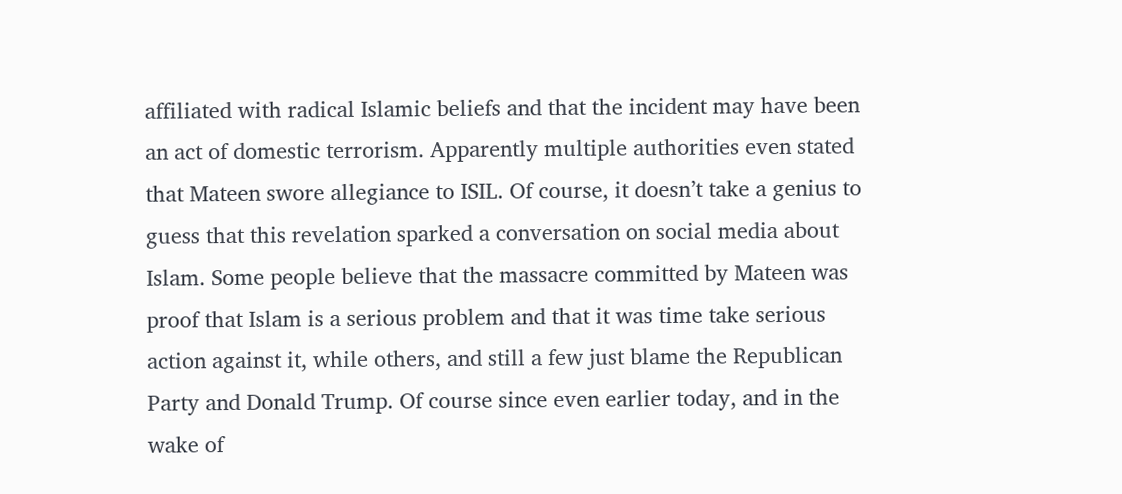affiliated with radical Islamic beliefs and that the incident may have been an act of domestic terrorism. Apparently multiple authorities even stated that Mateen swore allegiance to ISIL. Of course, it doesn’t take a genius to guess that this revelation sparked a conversation on social media about Islam. Some people believe that the massacre committed by Mateen was proof that Islam is a serious problem and that it was time take serious action against it, while others, and still a few just blame the Republican Party and Donald Trump. Of course since even earlier today, and in the wake of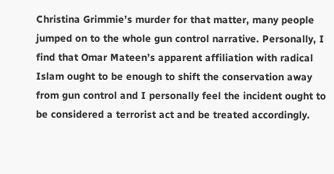Christina Grimmie’s murder for that matter, many people jumped on to the whole gun control narrative. Personally, I find that Omar Mateen’s apparent affiliation with radical Islam ought to be enough to shift the conservation away from gun control and I personally feel the incident ought to be considered a terrorist act and be treated accordingly.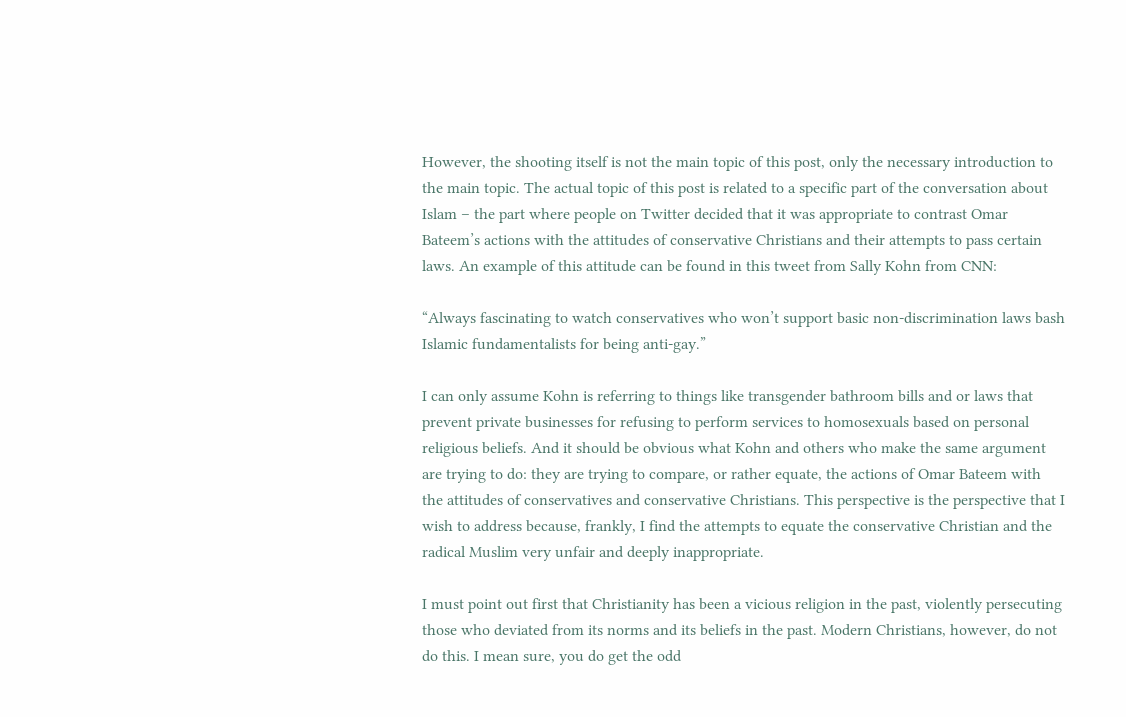However, the shooting itself is not the main topic of this post, only the necessary introduction to the main topic. The actual topic of this post is related to a specific part of the conversation about Islam – the part where people on Twitter decided that it was appropriate to contrast Omar Bateem’s actions with the attitudes of conservative Christians and their attempts to pass certain laws. An example of this attitude can be found in this tweet from Sally Kohn from CNN:

“Always fascinating to watch conservatives who won’t support basic non-discrimination laws bash Islamic fundamentalists for being anti-gay.”

I can only assume Kohn is referring to things like transgender bathroom bills and or laws that prevent private businesses for refusing to perform services to homosexuals based on personal religious beliefs. And it should be obvious what Kohn and others who make the same argument are trying to do: they are trying to compare, or rather equate, the actions of Omar Bateem with the attitudes of conservatives and conservative Christians. This perspective is the perspective that I wish to address because, frankly, I find the attempts to equate the conservative Christian and the radical Muslim very unfair and deeply inappropriate.

I must point out first that Christianity has been a vicious religion in the past, violently persecuting those who deviated from its norms and its beliefs in the past. Modern Christians, however, do not do this. I mean sure, you do get the odd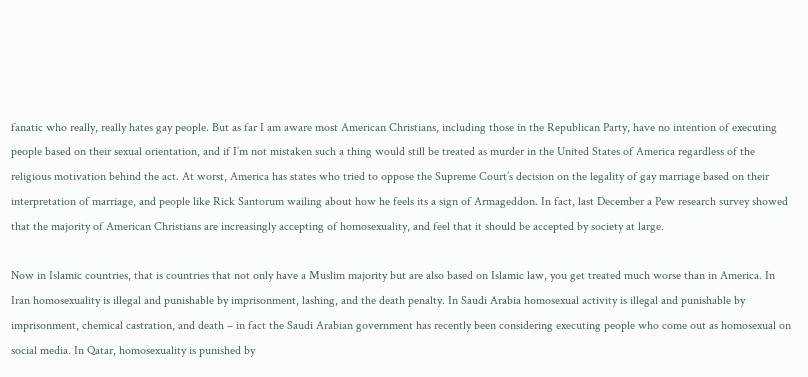fanatic who really, really hates gay people. But as far I am aware most American Christians, including those in the Republican Party, have no intention of executing people based on their sexual orientation, and if I’m not mistaken such a thing would still be treated as murder in the United States of America regardless of the religious motivation behind the act. At worst, America has states who tried to oppose the Supreme Court’s decision on the legality of gay marriage based on their interpretation of marriage, and people like Rick Santorum wailing about how he feels its a sign of Armageddon. In fact, last December a Pew research survey showed that the majority of American Christians are increasingly accepting of homosexuality, and feel that it should be accepted by society at large.

Now in Islamic countries, that is countries that not only have a Muslim majority but are also based on Islamic law, you get treated much worse than in America. In Iran homosexuality is illegal and punishable by imprisonment, lashing, and the death penalty. In Saudi Arabia homosexual activity is illegal and punishable by imprisonment, chemical castration, and death – in fact the Saudi Arabian government has recently been considering executing people who come out as homosexual on social media. In Qatar, homosexuality is punished by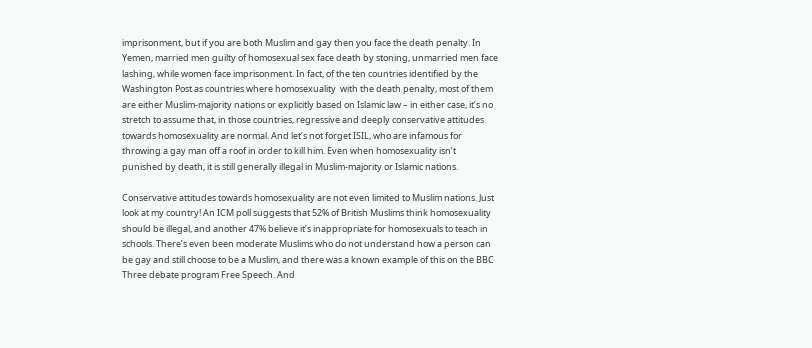imprisonment, but if you are both Muslim and gay then you face the death penalty. In Yemen, married men guilty of homosexual sex face death by stoning, unmarried men face lashing, while women face imprisonment. In fact, of the ten countries identified by the Washington Post as countries where homosexuality  with the death penalty, most of them are either Muslim-majority nations or explicitly based on Islamic law – in either case, it’s no stretch to assume that, in those countries, regressive and deeply conservative attitudes towards homosexuality are normal. And let’s not forget ISIL, who are infamous for throwing a gay man off a roof in order to kill him. Even when homosexuality isn’t punished by death, it is still generally illegal in Muslim-majority or Islamic nations.

Conservative attitudes towards homosexuality are not even limited to Muslim nations. Just look at my country! An ICM poll suggests that 52% of British Muslims think homosexuality should be illegal, and another 47% believe it’s inappropriate for homosexuals to teach in schools. There’s even been moderate Muslims who do not understand how a person can be gay and still choose to be a Muslim, and there was a known example of this on the BBC Three debate program Free Speech. And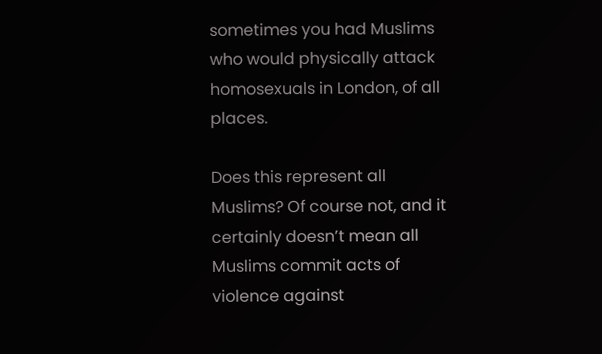sometimes you had Muslims who would physically attack homosexuals in London, of all places.

Does this represent all Muslims? Of course not, and it certainly doesn’t mean all Muslims commit acts of violence against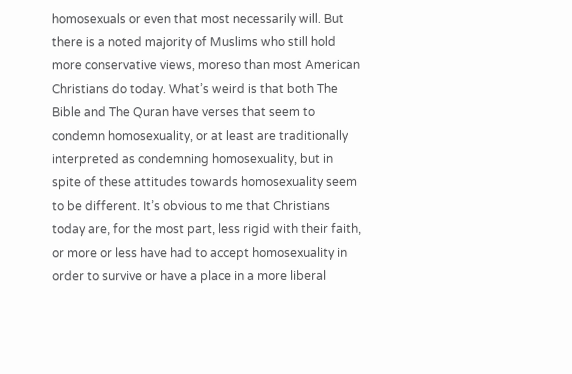homosexuals or even that most necessarily will. But there is a noted majority of Muslims who still hold more conservative views, moreso than most American Christians do today. What’s weird is that both The Bible and The Quran have verses that seem to condemn homosexuality, or at least are traditionally interpreted as condemning homosexuality, but in spite of these attitudes towards homosexuality seem to be different. It’s obvious to me that Christians today are, for the most part, less rigid with their faith, or more or less have had to accept homosexuality in order to survive or have a place in a more liberal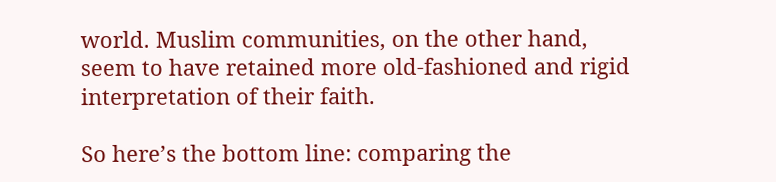world. Muslim communities, on the other hand, seem to have retained more old-fashioned and rigid interpretation of their faith.

So here’s the bottom line: comparing the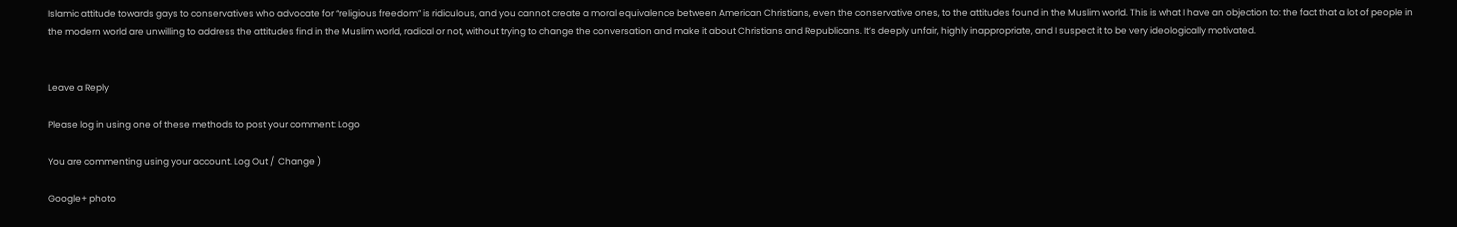Islamic attitude towards gays to conservatives who advocate for “religious freedom” is ridiculous, and you cannot create a moral equivalence between American Christians, even the conservative ones, to the attitudes found in the Muslim world. This is what I have an objection to: the fact that a lot of people in the modern world are unwilling to address the attitudes find in the Muslim world, radical or not, without trying to change the conversation and make it about Christians and Republicans. It’s deeply unfair, highly inappropriate, and I suspect it to be very ideologically motivated.


Leave a Reply

Please log in using one of these methods to post your comment: Logo

You are commenting using your account. Log Out /  Change )

Google+ photo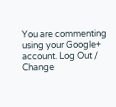You are commenting using your Google+ account. Log Out /  Change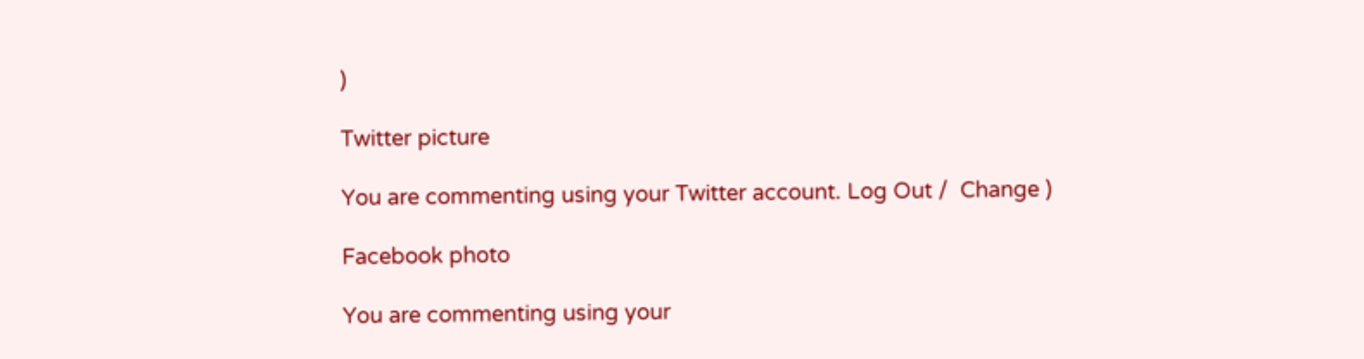)

Twitter picture

You are commenting using your Twitter account. Log Out /  Change )

Facebook photo

You are commenting using your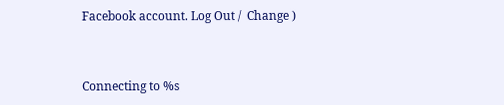Facebook account. Log Out /  Change )


Connecting to %s